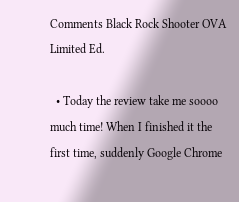Comments Black Rock Shooter OVA Limited Ed.

  • Today the review take me soooo much time! When I finished it the first time, suddenly Google Chrome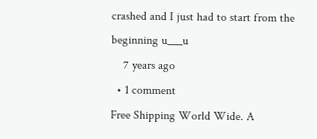crashed and I just had to start from the beginning u___u
    7 years ago
  • 1 comment
Free Shipping World Wide. A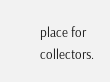place for collectors.